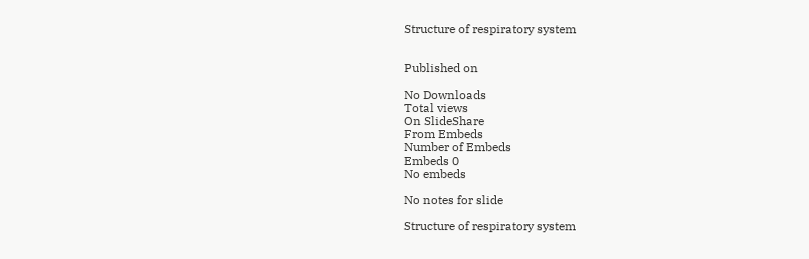Structure of respiratory system


Published on

No Downloads
Total views
On SlideShare
From Embeds
Number of Embeds
Embeds 0
No embeds

No notes for slide

Structure of respiratory system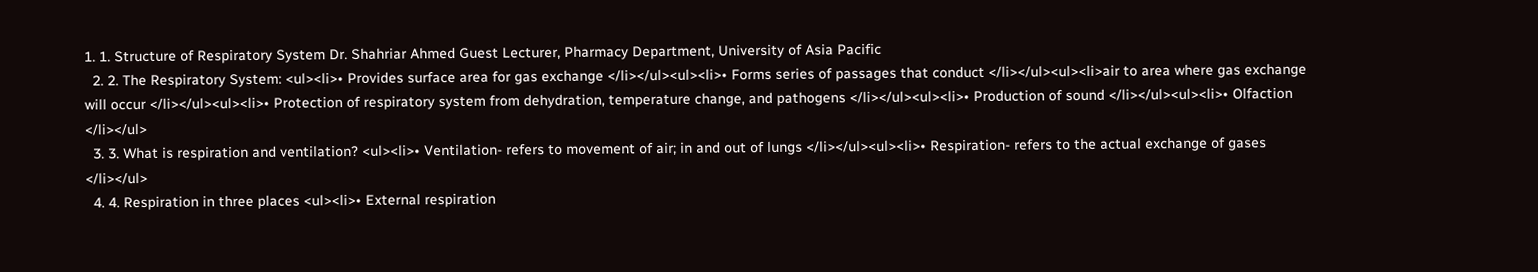1. 1. Structure of Respiratory System Dr. Shahriar Ahmed Guest Lecturer, Pharmacy Department, University of Asia Pacific
  2. 2. The Respiratory System: <ul><li>• Provides surface area for gas exchange </li></ul><ul><li>• Forms series of passages that conduct </li></ul><ul><li>air to area where gas exchange will occur </li></ul><ul><li>• Protection of respiratory system from dehydration, temperature change, and pathogens </li></ul><ul><li>• Production of sound </li></ul><ul><li>• Olfaction </li></ul>
  3. 3. What is respiration and ventilation? <ul><li>• Ventilation- refers to movement of air; in and out of lungs </li></ul><ul><li>• Respiration- refers to the actual exchange of gases </li></ul>
  4. 4. Respiration in three places <ul><li>• External respiration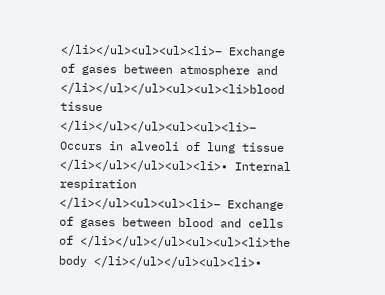</li></ul><ul><ul><li>– Exchange of gases between atmosphere and </li></ul></ul><ul><ul><li>blood tissue </li></ul></ul><ul><ul><li>– Occurs in alveoli of lung tissue </li></ul></ul><ul><li>• Internal respiration </li></ul><ul><ul><li>– Exchange of gases between blood and cells of </li></ul></ul><ul><ul><li>the body </li></ul></ul><ul><li>•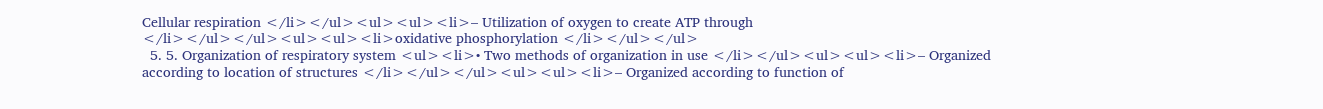Cellular respiration </li></ul><ul><ul><li>– Utilization of oxygen to create ATP through </li></ul></ul><ul><ul><li>oxidative phosphorylation </li></ul></ul>
  5. 5. Organization of respiratory system <ul><li>• Two methods of organization in use </li></ul><ul><ul><li>– Organized according to location of structures </li></ul></ul><ul><ul><li>– Organized according to function of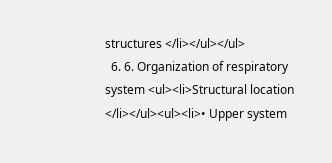structures </li></ul></ul>
  6. 6. Organization of respiratory system <ul><li>Structural location </li></ul><ul><li>• Upper system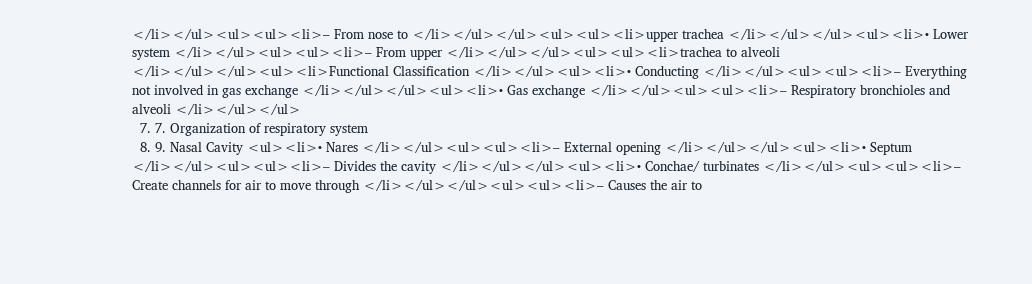</li></ul><ul><ul><li>– From nose to </li></ul></ul><ul><ul><li>upper trachea </li></ul></ul><ul><li>• Lower system </li></ul><ul><ul><li>– From upper </li></ul></ul><ul><ul><li>trachea to alveoli </li></ul></ul><ul><li>Functional Classification </li></ul><ul><li>• Conducting </li></ul><ul><ul><li>– Everything not involved in gas exchange </li></ul></ul><ul><li>• Gas exchange </li></ul><ul><ul><li>– Respiratory bronchioles and alveoli </li></ul></ul>
  7. 7. Organization of respiratory system
  8. 9. Nasal Cavity <ul><li>• Nares </li></ul><ul><ul><li>– External opening </li></ul></ul><ul><li>• Septum </li></ul><ul><ul><li>– Divides the cavity </li></ul></ul><ul><li>• Conchae/ turbinates </li></ul><ul><ul><li>– Create channels for air to move through </li></ul></ul><ul><ul><li>– Causes the air to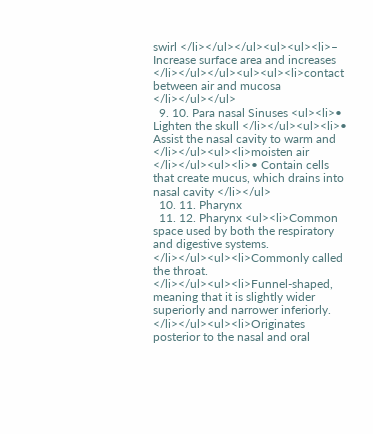swirl </li></ul></ul><ul><ul><li>– Increase surface area and increases </li></ul></ul><ul><ul><li>contact between air and mucosa </li></ul></ul>
  9. 10. Para nasal Sinuses <ul><li>• Lighten the skull </li></ul><ul><li>• Assist the nasal cavity to warm and </li></ul><ul><li>moisten air </li></ul><ul><li>• Contain cells that create mucus, which drains into nasal cavity </li></ul>
  10. 11. Pharynx
  11. 12. Pharynx <ul><li>Common space used by both the respiratory and digestive systems. </li></ul><ul><li>Commonly called the throat. </li></ul><ul><li>Funnel-shaped, meaning that it is slightly wider superiorly and narrower inferiorly. </li></ul><ul><li>Originates posterior to the nasal and oral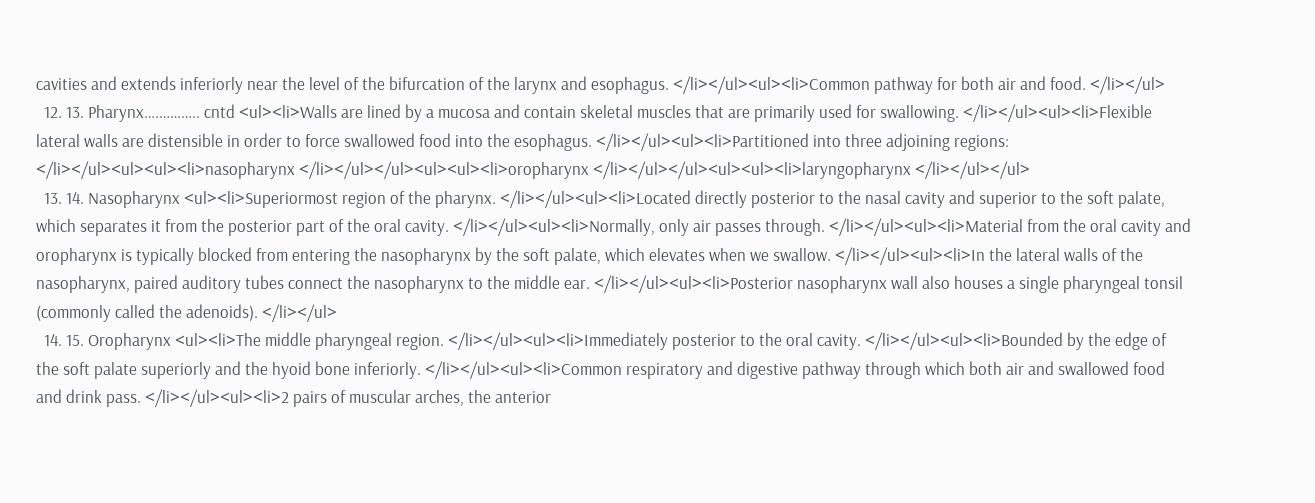cavities and extends inferiorly near the level of the bifurcation of the larynx and esophagus. </li></ul><ul><li>Common pathway for both air and food. </li></ul>
  12. 13. Pharynx….……….. cntd <ul><li>Walls are lined by a mucosa and contain skeletal muscles that are primarily used for swallowing. </li></ul><ul><li>Flexible lateral walls are distensible in order to force swallowed food into the esophagus. </li></ul><ul><li>Partitioned into three adjoining regions: </li></ul><ul><ul><li>nasopharynx </li></ul></ul><ul><ul><li>oropharynx </li></ul></ul><ul><ul><li>laryngopharynx </li></ul></ul>
  13. 14. Nasopharynx <ul><li>Superiormost region of the pharynx. </li></ul><ul><li>Located directly posterior to the nasal cavity and superior to the soft palate, which separates it from the posterior part of the oral cavity. </li></ul><ul><li>Normally, only air passes through. </li></ul><ul><li>Material from the oral cavity and oropharynx is typically blocked from entering the nasopharynx by the soft palate, which elevates when we swallow. </li></ul><ul><li>In the lateral walls of the nasopharynx, paired auditory tubes connect the nasopharynx to the middle ear. </li></ul><ul><li>Posterior nasopharynx wall also houses a single pharyngeal tonsil (commonly called the adenoids). </li></ul>
  14. 15. Oropharynx <ul><li>The middle pharyngeal region. </li></ul><ul><li>Immediately posterior to the oral cavity. </li></ul><ul><li>Bounded by the edge of the soft palate superiorly and the hyoid bone inferiorly. </li></ul><ul><li>Common respiratory and digestive pathway through which both air and swallowed food and drink pass. </li></ul><ul><li>2 pairs of muscular arches, the anterior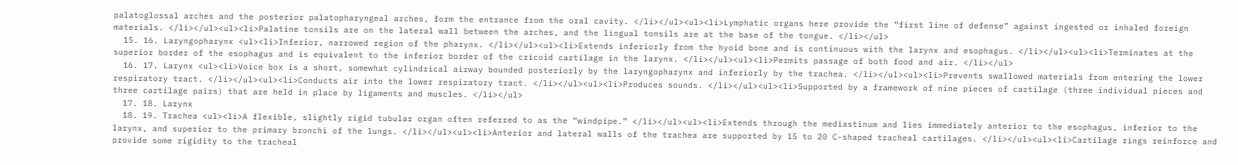palatoglossal arches and the posterior palatopharyngeal arches, form the entrance from the oral cavity. </li></ul><ul><li>Lymphatic organs here provide the “first line of defense” against ingested or inhaled foreign materials. </li></ul><ul><li>Palatine tonsils are on the lateral wall between the arches, and the lingual tonsils are at the base of the tongue. </li></ul>
  15. 16. Laryngopharynx <ul><li>Inferior, narrowed region of the pharynx. </li></ul><ul><li>Extends inferiorly from the hyoid bone and is continuous with the larynx and esophagus. </li></ul><ul><li>Terminates at the superior border of the esophagus and is equivalent to the inferior border of the cricoid cartilage in the larynx. </li></ul><ul><li>Permits passage of both food and air. </li></ul>
  16. 17. Larynx <ul><li>Voice box is a short, somewhat cylindrical airway bounded posteriorly by the laryngopharynx and inferiorly by the trachea. </li></ul><ul><li>Prevents swallowed materials from entering the lower respiratory tract. </li></ul><ul><li>Conducts air into the lower respiratory tract. </li></ul><ul><li>Produces sounds. </li></ul><ul><li>Supported by a framework of nine pieces of cartilage (three individual pieces and three cartilage pairs) that are held in place by ligaments and muscles. </li></ul>
  17. 18. Larynx
  18. 19. Trachea <ul><li>A flexible, slightly rigid tubular organ often referred to as the “windpipe.” </li></ul><ul><li>Extends through the mediastinum and lies immediately anterior to the esophagus, inferior to the larynx, and superior to the primary bronchi of the lungs. </li></ul><ul><li>Anterior and lateral walls of the trachea are supported by 15 to 20 C-shaped tracheal cartilages. </li></ul><ul><li>Cartilage rings reinforce and provide some rigidity to the tracheal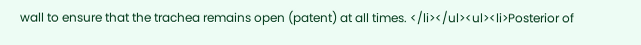wall to ensure that the trachea remains open (patent) at all times. </li></ul><ul><li>Posterior of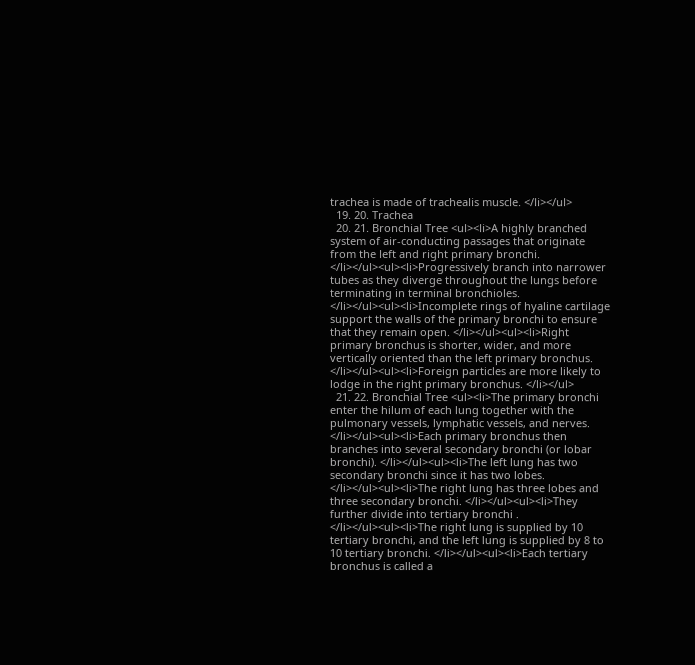trachea is made of trachealis muscle. </li></ul>
  19. 20. Trachea
  20. 21. Bronchial Tree <ul><li>A highly branched system of air-conducting passages that originate from the left and right primary bronchi. </li></ul><ul><li>Progressively branch into narrower tubes as they diverge throughout the lungs before terminating in terminal bronchioles. </li></ul><ul><li>Incomplete rings of hyaline cartilage support the walls of the primary bronchi to ensure that they remain open. </li></ul><ul><li>Right primary bronchus is shorter, wider, and more vertically oriented than the left primary bronchus. </li></ul><ul><li>Foreign particles are more likely to lodge in the right primary bronchus. </li></ul>
  21. 22. Bronchial Tree <ul><li>The primary bronchi enter the hilum of each lung together with the pulmonary vessels, lymphatic vessels, and nerves. </li></ul><ul><li>Each primary bronchus then branches into several secondary bronchi (or lobar bronchi). </li></ul><ul><li>The left lung has two secondary bronchi since it has two lobes. </li></ul><ul><li>The right lung has three lobes and three secondary bronchi. </li></ul><ul><li>They further divide into tertiary bronchi . </li></ul><ul><li>The right lung is supplied by 10 tertiary bronchi, and the left lung is supplied by 8 to 10 tertiary bronchi. </li></ul><ul><li>Each tertiary bronchus is called a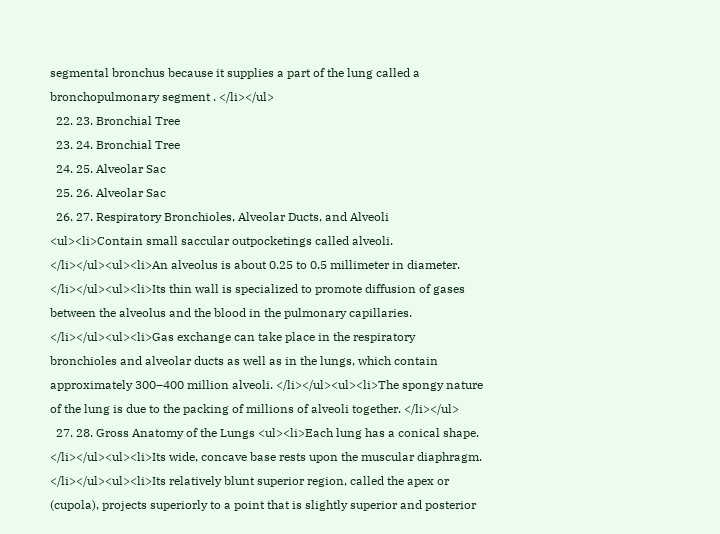segmental bronchus because it supplies a part of the lung called a bronchopulmonary segment . </li></ul>
  22. 23. Bronchial Tree
  23. 24. Bronchial Tree
  24. 25. Alveolar Sac
  25. 26. Alveolar Sac
  26. 27. Respiratory Bronchioles, Alveolar Ducts, and Alveoli <ul><li>Contain small saccular outpocketings called alveoli. </li></ul><ul><li>An alveolus is about 0.25 to 0.5 millimeter in diameter. </li></ul><ul><li>Its thin wall is specialized to promote diffusion of gases between the alveolus and the blood in the pulmonary capillaries. </li></ul><ul><li>Gas exchange can take place in the respiratory bronchioles and alveolar ducts as well as in the lungs, which contain approximately 300–400 million alveoli. </li></ul><ul><li>The spongy nature of the lung is due to the packing of millions of alveoli together. </li></ul>
  27. 28. Gross Anatomy of the Lungs <ul><li>Each lung has a conical shape. </li></ul><ul><li>Its wide, concave base rests upon the muscular diaphragm. </li></ul><ul><li>Its relatively blunt superior region, called the apex or (cupola), projects superiorly to a point that is slightly superior and posterior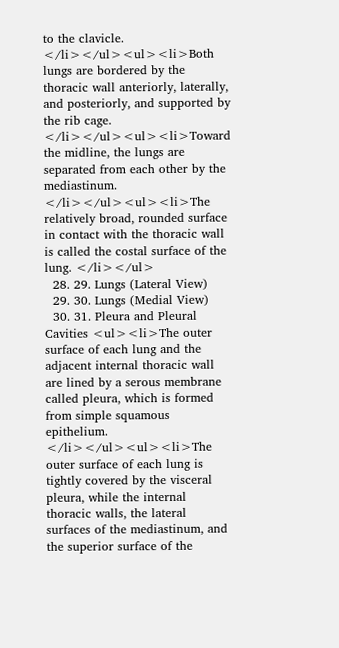to the clavicle. </li></ul><ul><li>Both lungs are bordered by the thoracic wall anteriorly, laterally, and posteriorly, and supported by the rib cage. </li></ul><ul><li>Toward the midline, the lungs are separated from each other by the mediastinum. </li></ul><ul><li>The relatively broad, rounded surface in contact with the thoracic wall is called the costal surface of the lung. </li></ul>
  28. 29. Lungs (Lateral View)
  29. 30. Lungs (Medial View)
  30. 31. Pleura and Pleural Cavities <ul><li>The outer surface of each lung and the adjacent internal thoracic wall are lined by a serous membrane called pleura, which is formed from simple squamous epithelium. </li></ul><ul><li>The outer surface of each lung is tightly covered by the visceral pleura, while the internal thoracic walls, the lateral surfaces of the mediastinum, and the superior surface of the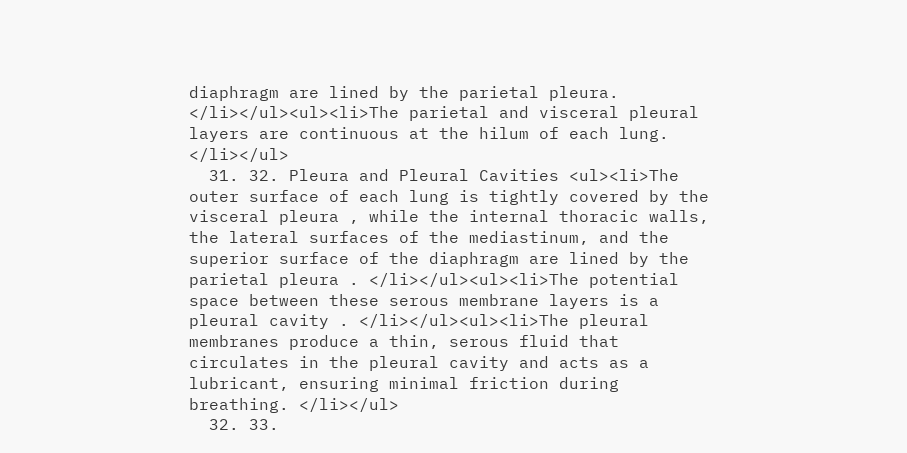diaphragm are lined by the parietal pleura. </li></ul><ul><li>The parietal and visceral pleural layers are continuous at the hilum of each lung. </li></ul>
  31. 32. Pleura and Pleural Cavities <ul><li>The outer surface of each lung is tightly covered by the visceral pleura , while the internal thoracic walls, the lateral surfaces of the mediastinum, and the superior surface of the diaphragm are lined by the parietal pleura . </li></ul><ul><li>The potential space between these serous membrane layers is a pleural cavity . </li></ul><ul><li>The pleural membranes produce a thin, serous fluid that circulates in the pleural cavity and acts as a lubricant, ensuring minimal friction during breathing. </li></ul>
  32. 33.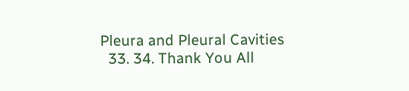Pleura and Pleural Cavities
  33. 34. Thank You All